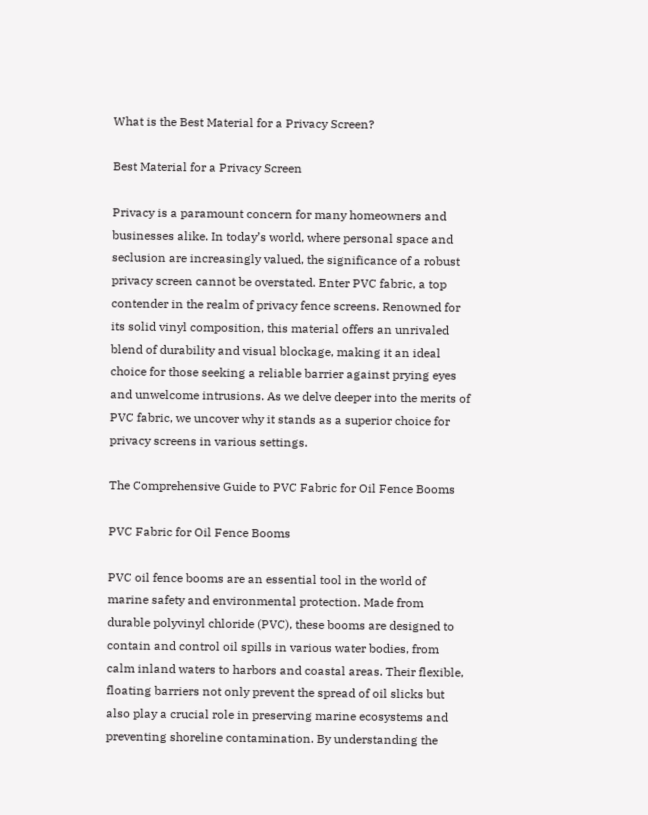What is the Best Material for a Privacy Screen?

Best Material for a Privacy Screen

Privacy is a paramount concern for many homeowners and businesses alike. In today’s world, where personal space and seclusion are increasingly valued, the significance of a robust privacy screen cannot be overstated. Enter PVC fabric, a top contender in the realm of privacy fence screens. Renowned for its solid vinyl composition, this material offers an unrivaled blend of durability and visual blockage, making it an ideal choice for those seeking a reliable barrier against prying eyes and unwelcome intrusions. As we delve deeper into the merits of PVC fabric, we uncover why it stands as a superior choice for privacy screens in various settings.

The Comprehensive Guide to PVC Fabric for Oil Fence Booms

PVC Fabric for Oil Fence Booms

PVC oil fence booms are an essential tool in the world of marine safety and environmental protection. Made from durable polyvinyl chloride (PVC), these booms are designed to contain and control oil spills in various water bodies, from calm inland waters to harbors and coastal areas. Their flexible, floating barriers not only prevent the spread of oil slicks but also play a crucial role in preserving marine ecosystems and preventing shoreline contamination. By understanding the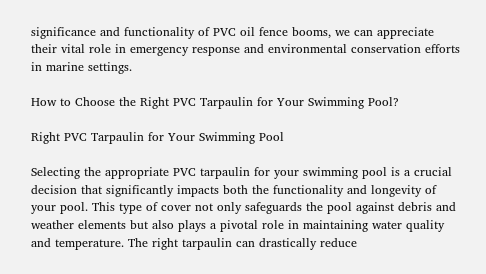significance and functionality of PVC oil fence booms, we can appreciate their vital role in emergency response and environmental conservation efforts in marine settings.

How to Choose the Right PVC Tarpaulin for Your Swimming Pool?

Right PVC Tarpaulin for Your Swimming Pool

Selecting the appropriate PVC tarpaulin for your swimming pool is a crucial decision that significantly impacts both the functionality and longevity of your pool. This type of cover not only safeguards the pool against debris and weather elements but also plays a pivotal role in maintaining water quality and temperature. The right tarpaulin can drastically reduce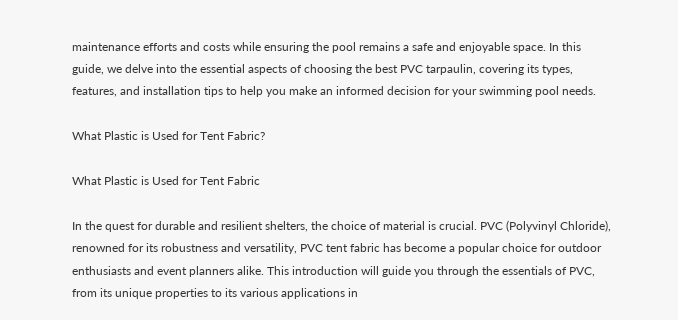maintenance efforts and costs while ensuring the pool remains a safe and enjoyable space. In this guide, we delve into the essential aspects of choosing the best PVC tarpaulin, covering its types, features, and installation tips to help you make an informed decision for your swimming pool needs.

What Plastic is Used for Tent Fabric?

What Plastic is Used for Tent Fabric

In the quest for durable and resilient shelters, the choice of material is crucial. PVC (Polyvinyl Chloride), renowned for its robustness and versatility, PVC tent fabric has become a popular choice for outdoor enthusiasts and event planners alike. This introduction will guide you through the essentials of PVC, from its unique properties to its various applications in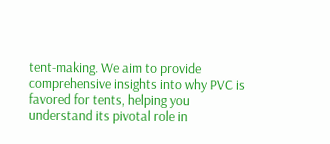tent-making. We aim to provide comprehensive insights into why PVC is favored for tents, helping you understand its pivotal role in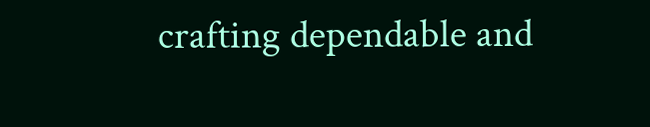crafting dependable and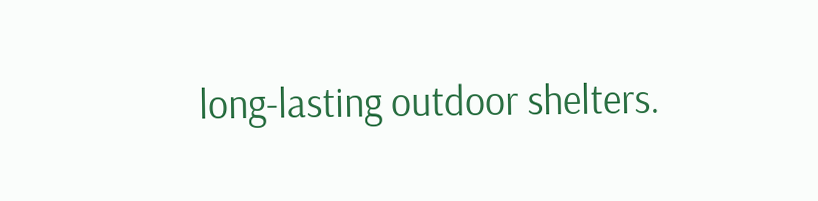long-lasting outdoor shelters.